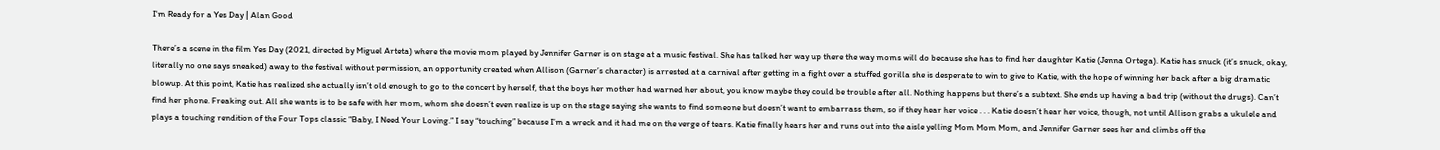I'm Ready for a Yes Day | Alan Good

There’s a scene in the film Yes Day (2021, directed by Miguel Arteta) where the movie mom played by Jennifer Garner is on stage at a music festival. She has talked her way up there the way moms will do because she has to find her daughter Katie (Jenna Ortega). Katie has snuck (it’s snuck, okay, literally no one says sneaked) away to the festival without permission, an opportunity created when Allison (Garner’s character) is arrested at a carnival after getting in a fight over a stuffed gorilla she is desperate to win to give to Katie, with the hope of winning her back after a big dramatic blowup. At this point, Katie has realized she actually isn’t old enough to go to the concert by herself, that the boys her mother had warned her about, you know maybe they could be trouble after all. Nothing happens but there’s a subtext. She ends up having a bad trip (without the drugs). Can’t find her phone. Freaking out. All she wants is to be safe with her mom, whom she doesn’t even realize is up on the stage saying she wants to find someone but doesn’t want to embarrass them, so if they hear her voice . . . Katie doesn’t hear her voice, though, not until Allison grabs a ukulele and plays a touching rendition of the Four Tops classic “Baby, I Need Your Loving.” I say “touching” because I’m a wreck and it had me on the verge of tears. Katie finally hears her and runs out into the aisle yelling Mom Mom Mom, and Jennifer Garner sees her and climbs off the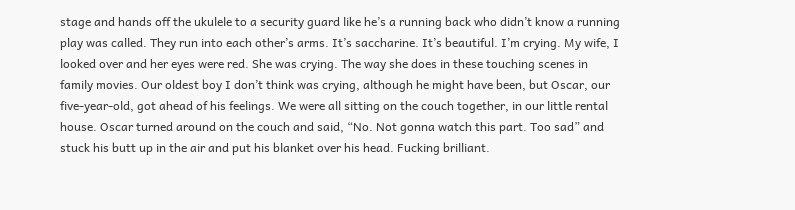stage and hands off the ukulele to a security guard like he’s a running back who didn’t know a running play was called. They run into each other’s arms. It’s saccharine. It’s beautiful. I’m crying. My wife, I looked over and her eyes were red. She was crying. The way she does in these touching scenes in family movies. Our oldest boy I don’t think was crying, although he might have been, but Oscar, our five-year-old, got ahead of his feelings. We were all sitting on the couch together, in our little rental house. Oscar turned around on the couch and said, “No. Not gonna watch this part. Too sad” and stuck his butt up in the air and put his blanket over his head. Fucking brilliant.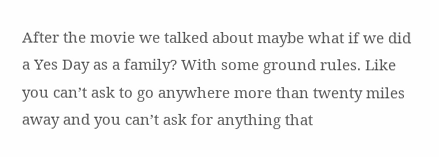After the movie we talked about maybe what if we did a Yes Day as a family? With some ground rules. Like you can’t ask to go anywhere more than twenty miles away and you can’t ask for anything that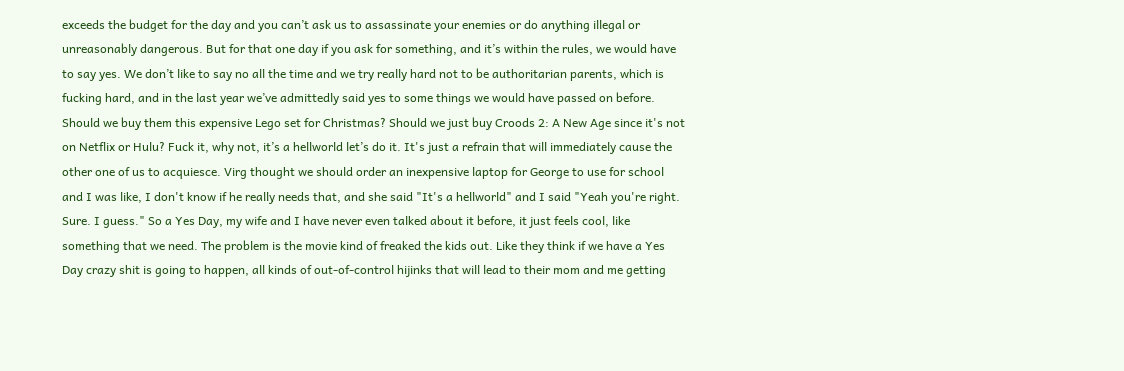exceeds the budget for the day and you can’t ask us to assassinate your enemies or do anything illegal or unreasonably dangerous. But for that one day if you ask for something, and it’s within the rules, we would have to say yes. We don’t like to say no all the time and we try really hard not to be authoritarian parents, which is fucking hard, and in the last year we’ve admittedly said yes to some things we would have passed on before. Should we buy them this expensive Lego set for Christmas? Should we just buy Croods 2: A New Age since it's not on Netflix or Hulu? Fuck it, why not, it’s a hellworld let’s do it. It's just a refrain that will immediately cause the other one of us to acquiesce. Virg thought we should order an inexpensive laptop for George to use for school and I was like, I don't know if he really needs that, and she said "It's a hellworld" and I said "Yeah you're right. Sure. I guess." So a Yes Day, my wife and I have never even talked about it before, it just feels cool, like something that we need. The problem is the movie kind of freaked the kids out. Like they think if we have a Yes Day crazy shit is going to happen, all kinds of out-of-control hijinks that will lead to their mom and me getting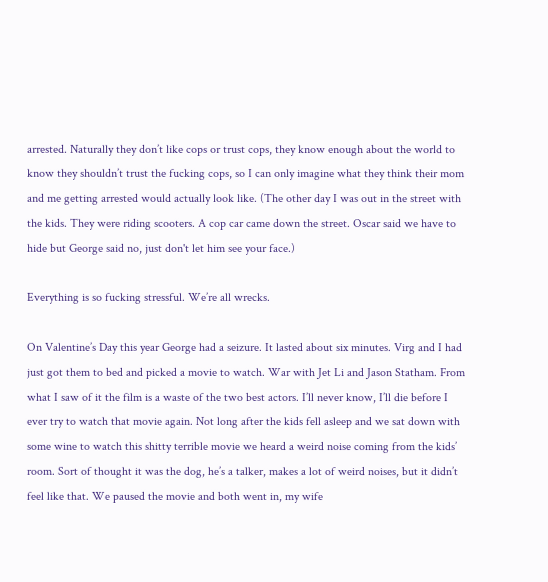arrested. Naturally they don’t like cops or trust cops, they know enough about the world to know they shouldn’t trust the fucking cops, so I can only imagine what they think their mom and me getting arrested would actually look like. (The other day I was out in the street with the kids. They were riding scooters. A cop car came down the street. Oscar said we have to hide but George said no, just don't let him see your face.)

Everything is so fucking stressful. We’re all wrecks.

On Valentine’s Day this year George had a seizure. It lasted about six minutes. Virg and I had just got them to bed and picked a movie to watch. War with Jet Li and Jason Statham. From what I saw of it the film is a waste of the two best actors. I’ll never know, I’ll die before I ever try to watch that movie again. Not long after the kids fell asleep and we sat down with some wine to watch this shitty terrible movie we heard a weird noise coming from the kids’ room. Sort of thought it was the dog, he’s a talker, makes a lot of weird noises, but it didn’t feel like that. We paused the movie and both went in, my wife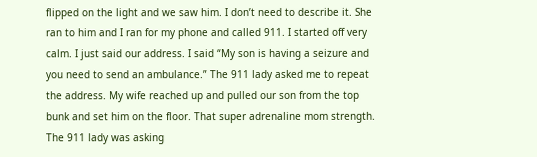flipped on the light and we saw him. I don’t need to describe it. She ran to him and I ran for my phone and called 911. I started off very calm. I just said our address. I said “My son is having a seizure and you need to send an ambulance.” The 911 lady asked me to repeat the address. My wife reached up and pulled our son from the top bunk and set him on the floor. That super adrenaline mom strength. The 911 lady was asking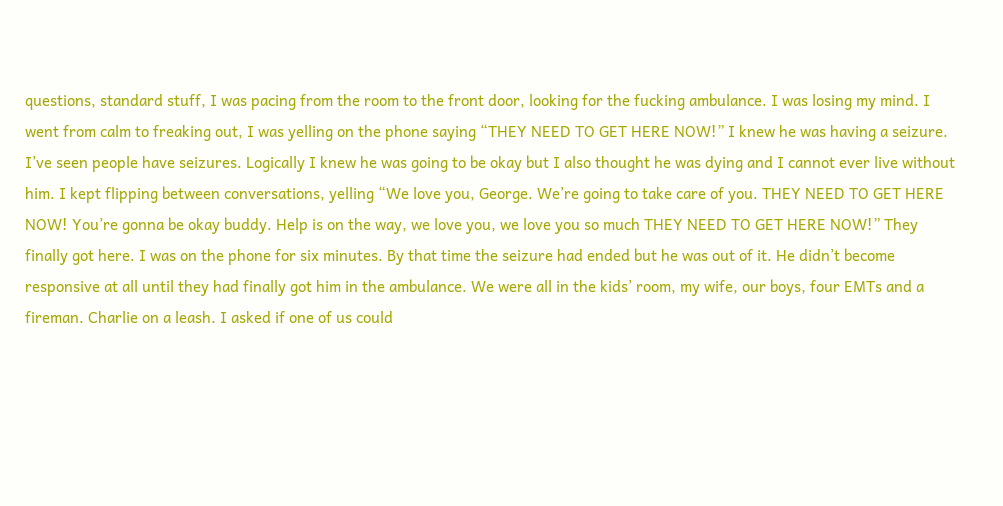questions, standard stuff, I was pacing from the room to the front door, looking for the fucking ambulance. I was losing my mind. I went from calm to freaking out, I was yelling on the phone saying “THEY NEED TO GET HERE NOW!” I knew he was having a seizure. I’ve seen people have seizures. Logically I knew he was going to be okay but I also thought he was dying and I cannot ever live without him. I kept flipping between conversations, yelling “We love you, George. We’re going to take care of you. THEY NEED TO GET HERE NOW! You’re gonna be okay buddy. Help is on the way, we love you, we love you so much THEY NEED TO GET HERE NOW!” They finally got here. I was on the phone for six minutes. By that time the seizure had ended but he was out of it. He didn’t become responsive at all until they had finally got him in the ambulance. We were all in the kids’ room, my wife, our boys, four EMTs and a fireman. Charlie on a leash. I asked if one of us could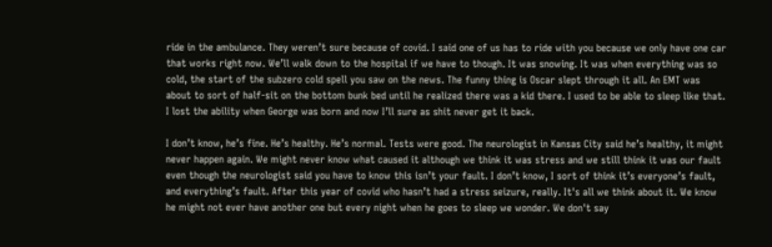ride in the ambulance. They weren’t sure because of covid. I said one of us has to ride with you because we only have one car that works right now. We’ll walk down to the hospital if we have to though. It was snowing. It was when everything was so cold, the start of the subzero cold spell you saw on the news. The funny thing is Oscar slept through it all. An EMT was about to sort of half-sit on the bottom bunk bed until he realized there was a kid there. I used to be able to sleep like that. I lost the ability when George was born and now I’ll sure as shit never get it back.

I don’t know, he’s fine. He’s healthy. He’s normal. Tests were good. The neurologist in Kansas City said he’s healthy, it might never happen again. We might never know what caused it although we think it was stress and we still think it was our fault even though the neurologist said you have to know this isn’t your fault. I don’t know, I sort of think it’s everyone’s fault, and everything’s fault. After this year of covid who hasn’t had a stress seizure, really. It's all we think about it. We know he might not ever have another one but every night when he goes to sleep we wonder. We don't say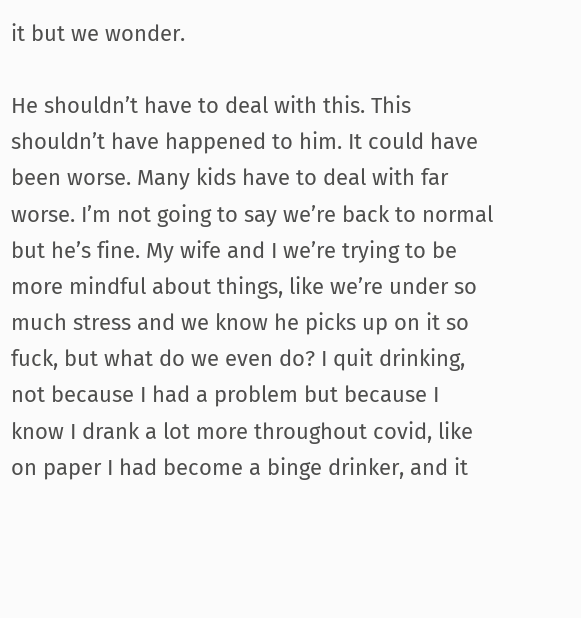it but we wonder.

He shouldn’t have to deal with this. This shouldn’t have happened to him. It could have been worse. Many kids have to deal with far worse. I’m not going to say we’re back to normal but he’s fine. My wife and I we’re trying to be more mindful about things, like we’re under so much stress and we know he picks up on it so fuck, but what do we even do? I quit drinking, not because I had a problem but because I know I drank a lot more throughout covid, like on paper I had become a binge drinker, and it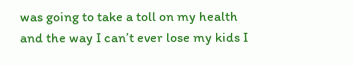was going to take a toll on my health and the way I can’t ever lose my kids I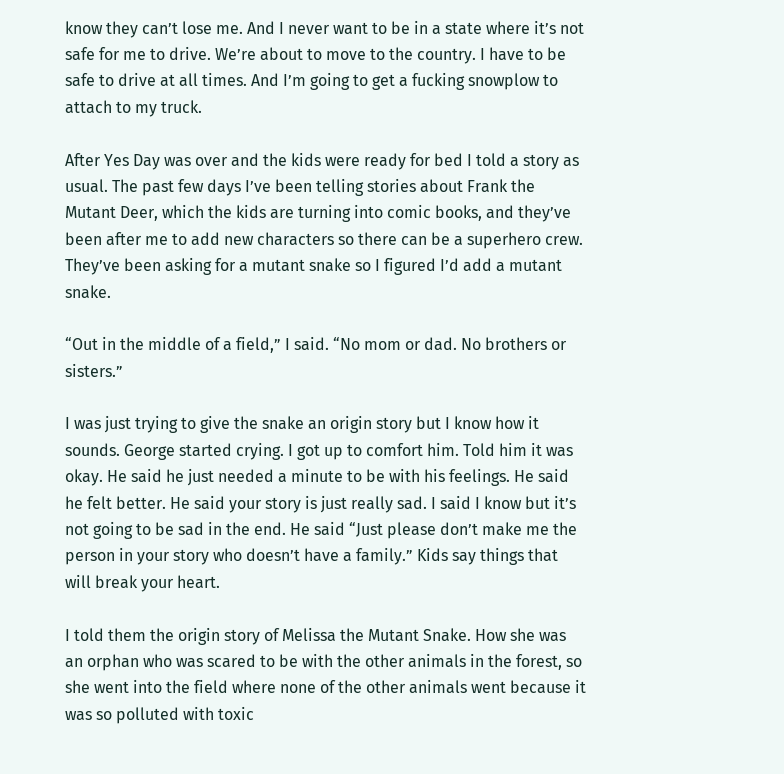know they can’t lose me. And I never want to be in a state where it’s not safe for me to drive. We’re about to move to the country. I have to be safe to drive at all times. And I’m going to get a fucking snowplow to attach to my truck.

After Yes Day was over and the kids were ready for bed I told a story as usual. The past few days I’ve been telling stories about Frank the Mutant Deer, which the kids are turning into comic books, and they’ve been after me to add new characters so there can be a superhero crew. They’ve been asking for a mutant snake so I figured I’d add a mutant snake.

“Out in the middle of a field,” I said. “No mom or dad. No brothers or sisters.”

I was just trying to give the snake an origin story but I know how it sounds. George started crying. I got up to comfort him. Told him it was okay. He said he just needed a minute to be with his feelings. He said he felt better. He said your story is just really sad. I said I know but it’s not going to be sad in the end. He said “Just please don’t make me the person in your story who doesn’t have a family.” Kids say things that will break your heart.

I told them the origin story of Melissa the Mutant Snake. How she was an orphan who was scared to be with the other animals in the forest, so she went into the field where none of the other animals went because it was so polluted with toxic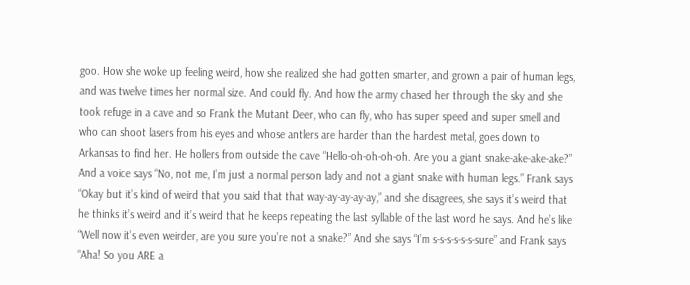goo. How she woke up feeling weird, how she realized she had gotten smarter, and grown a pair of human legs, and was twelve times her normal size. And could fly. And how the army chased her through the sky and she took refuge in a cave and so Frank the Mutant Deer, who can fly, who has super speed and super smell and who can shoot lasers from his eyes and whose antlers are harder than the hardest metal, goes down to Arkansas to find her. He hollers from outside the cave “Hello-oh-oh-oh-oh. Are you a giant snake-ake-ake-ake?” And a voice says “No, not me, I’m just a normal person lady and not a giant snake with human legs.” Frank says “Okay but it’s kind of weird that you said that that way-ay-ay-ay-ay,” and she disagrees, she says it’s weird that he thinks it’s weird and it’s weird that he keeps repeating the last syllable of the last word he says. And he’s like “Well now it’s even weirder, are you sure you’re not a snake?” And she says “I’m s-s-s-s-s-s-sure” and Frank says “Aha! So you ARE a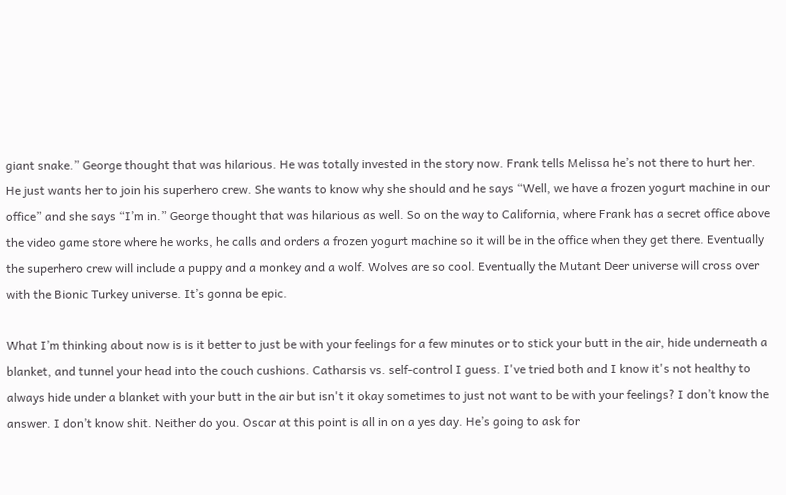giant snake.” George thought that was hilarious. He was totally invested in the story now. Frank tells Melissa he’s not there to hurt her. He just wants her to join his superhero crew. She wants to know why she should and he says “Well, we have a frozen yogurt machine in our office” and she says “I’m in.” George thought that was hilarious as well. So on the way to California, where Frank has a secret office above the video game store where he works, he calls and orders a frozen yogurt machine so it will be in the office when they get there. Eventually the superhero crew will include a puppy and a monkey and a wolf. Wolves are so cool. Eventually the Mutant Deer universe will cross over with the Bionic Turkey universe. It’s gonna be epic.

What I’m thinking about now is is it better to just be with your feelings for a few minutes or to stick your butt in the air, hide underneath a blanket, and tunnel your head into the couch cushions. Catharsis vs. self-control I guess. I've tried both and I know it's not healthy to always hide under a blanket with your butt in the air but isn't it okay sometimes to just not want to be with your feelings? I don’t know the answer. I don’t know shit. Neither do you. Oscar at this point is all in on a yes day. He’s going to ask for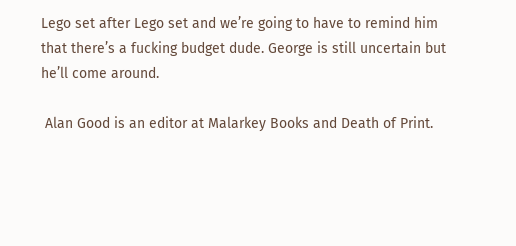Lego set after Lego set and we’re going to have to remind him that there’s a fucking budget dude. George is still uncertain but he’ll come around.

 Alan Good is an editor at Malarkey Books and Death of Print.